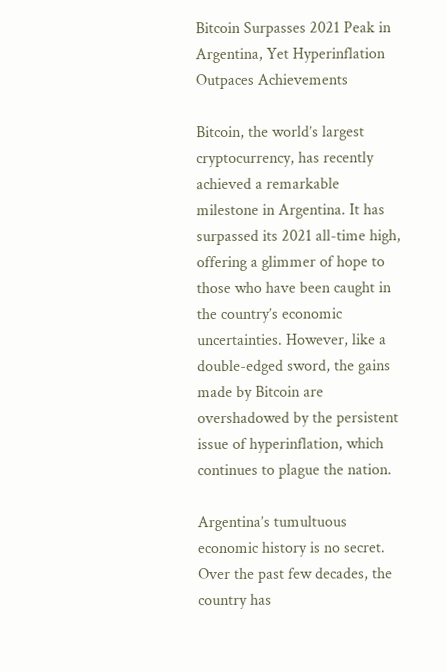Bitcoin Surpasses 2021 Peak in Argentina, Yet Hyperinflation Outpaces Achievements

Bitcoin, the world’s largest cryptocurrency, has recently achieved a remarkable milestone in Argentina. It has surpassed its 2021 all-time high, offering a glimmer of hope to those who have been caught in the country’s economic uncertainties. However, like a double-edged sword, the gains made by Bitcoin are overshadowed by the persistent issue of hyperinflation, which continues to plague the nation.

Argentina’s tumultuous economic history is no secret. Over the past few decades, the country has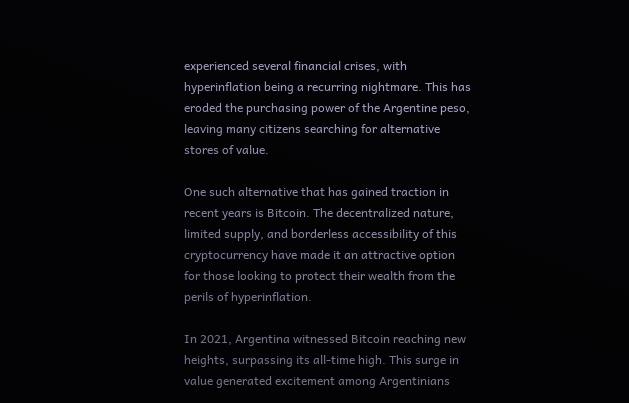experienced several financial crises, with hyperinflation being a recurring nightmare. This has eroded the purchasing power of the Argentine peso, leaving many citizens searching for alternative stores of value.

One such alternative that has gained traction in recent years is Bitcoin. The decentralized nature, limited supply, and borderless accessibility of this cryptocurrency have made it an attractive option for those looking to protect their wealth from the perils of hyperinflation.

In 2021, Argentina witnessed Bitcoin reaching new heights, surpassing its all-time high. This surge in value generated excitement among Argentinians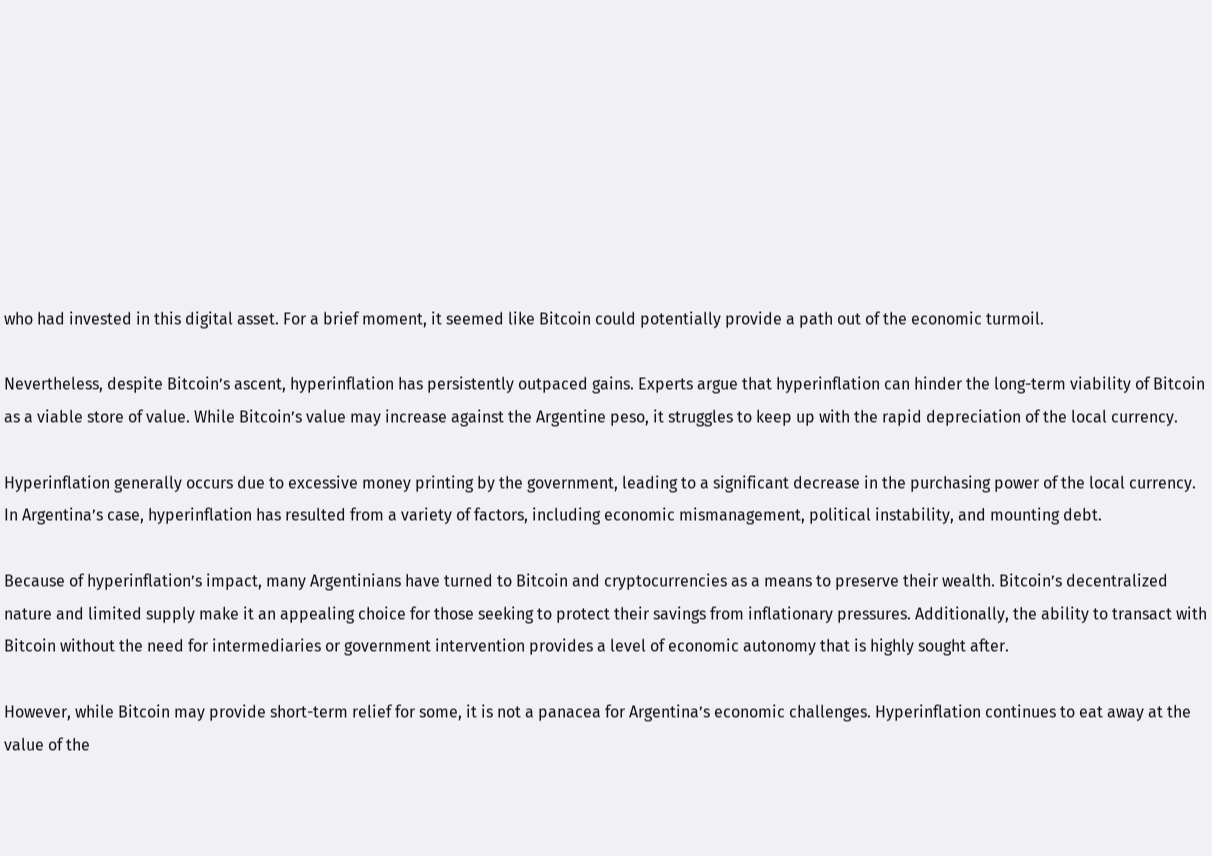who had invested in this digital asset. For a brief moment, it seemed like Bitcoin could potentially provide a path out of the economic turmoil.

Nevertheless, despite Bitcoin’s ascent, hyperinflation has persistently outpaced gains. Experts argue that hyperinflation can hinder the long-term viability of Bitcoin as a viable store of value. While Bitcoin’s value may increase against the Argentine peso, it struggles to keep up with the rapid depreciation of the local currency.

Hyperinflation generally occurs due to excessive money printing by the government, leading to a significant decrease in the purchasing power of the local currency. In Argentina’s case, hyperinflation has resulted from a variety of factors, including economic mismanagement, political instability, and mounting debt.

Because of hyperinflation’s impact, many Argentinians have turned to Bitcoin and cryptocurrencies as a means to preserve their wealth. Bitcoin’s decentralized nature and limited supply make it an appealing choice for those seeking to protect their savings from inflationary pressures. Additionally, the ability to transact with Bitcoin without the need for intermediaries or government intervention provides a level of economic autonomy that is highly sought after.

However, while Bitcoin may provide short-term relief for some, it is not a panacea for Argentina’s economic challenges. Hyperinflation continues to eat away at the value of the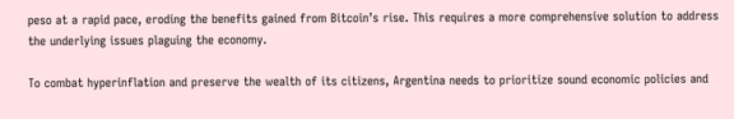peso at a rapid pace, eroding the benefits gained from Bitcoin’s rise. This requires a more comprehensive solution to address the underlying issues plaguing the economy.

To combat hyperinflation and preserve the wealth of its citizens, Argentina needs to prioritize sound economic policies and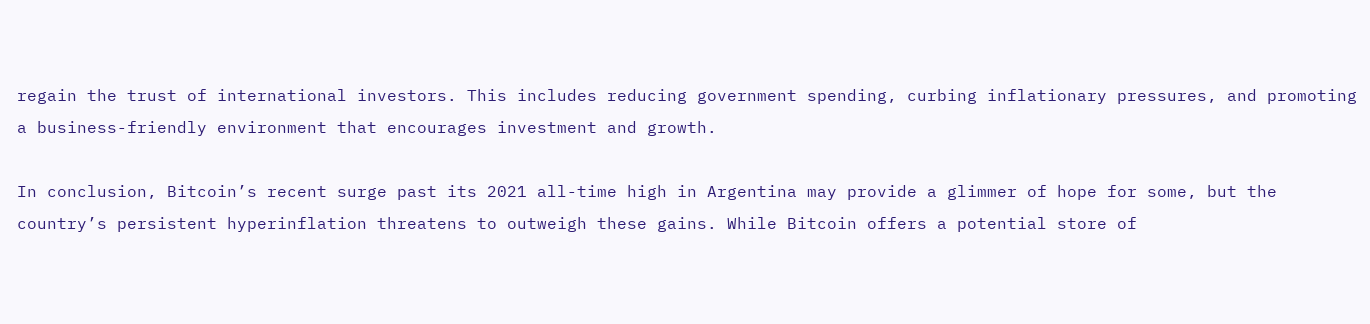regain the trust of international investors. This includes reducing government spending, curbing inflationary pressures, and promoting a business-friendly environment that encourages investment and growth.

In conclusion, Bitcoin’s recent surge past its 2021 all-time high in Argentina may provide a glimmer of hope for some, but the country’s persistent hyperinflation threatens to outweigh these gains. While Bitcoin offers a potential store of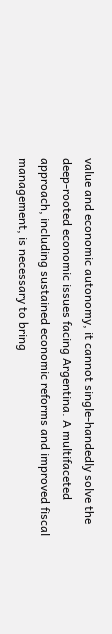value and economic autonomy, it cannot single-handedly solve the deep-rooted economic issues facing Argentina. A multifaceted approach, including sustained economic reforms and improved fiscal management, is necessary to bring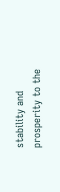stability and prosperity to the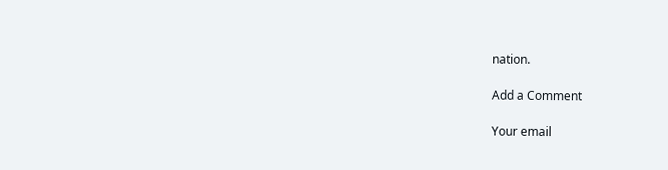nation.

Add a Comment

Your email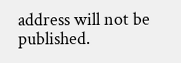address will not be published.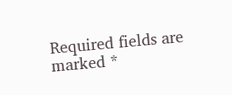Required fields are marked *